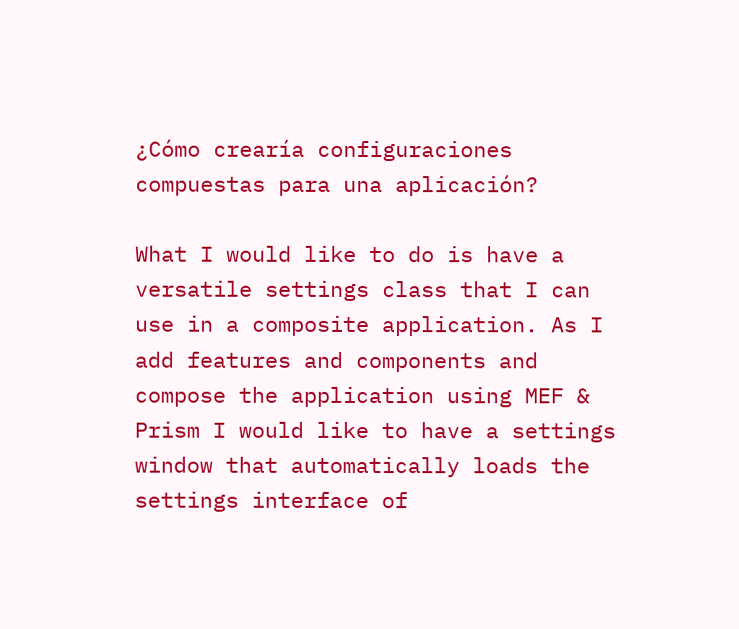¿Cómo crearía configuraciones compuestas para una aplicación?

What I would like to do is have a versatile settings class that I can use in a composite application. As I add features and components and compose the application using MEF & Prism I would like to have a settings window that automatically loads the settings interface of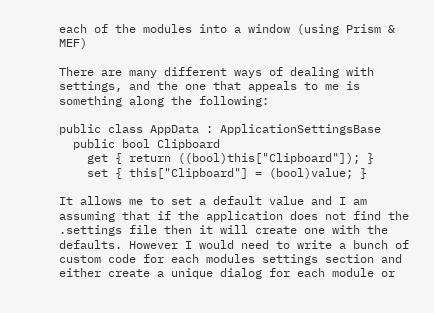each of the modules into a window (using Prism & MEF)

There are many different ways of dealing with settings, and the one that appeals to me is something along the following:

public class AppData : ApplicationSettingsBase
  public bool Clipboard
    get { return ((bool)this["Clipboard"]); }
    set { this["Clipboard"] = (bool)value; }

It allows me to set a default value and I am assuming that if the application does not find the .settings file then it will create one with the defaults. However I would need to write a bunch of custom code for each modules settings section and either create a unique dialog for each module or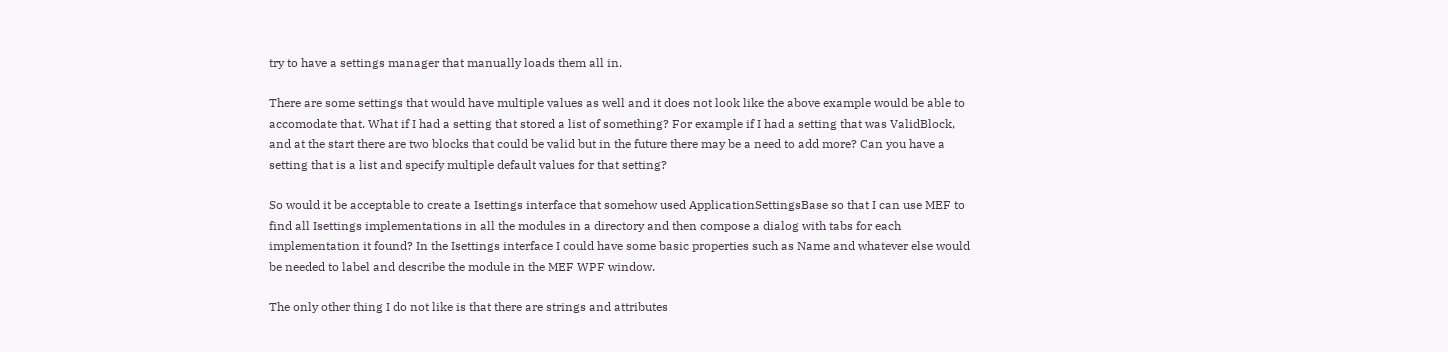try to have a settings manager that manually loads them all in.

There are some settings that would have multiple values as well and it does not look like the above example would be able to accomodate that. What if I had a setting that stored a list of something? For example if I had a setting that was ValidBlock, and at the start there are two blocks that could be valid but in the future there may be a need to add more? Can you have a setting that is a list and specify multiple default values for that setting?

So would it be acceptable to create a Isettings interface that somehow used ApplicationSettingsBase so that I can use MEF to find all Isettings implementations in all the modules in a directory and then compose a dialog with tabs for each implementation it found? In the Isettings interface I could have some basic properties such as Name and whatever else would be needed to label and describe the module in the MEF WPF window.

The only other thing I do not like is that there are strings and attributes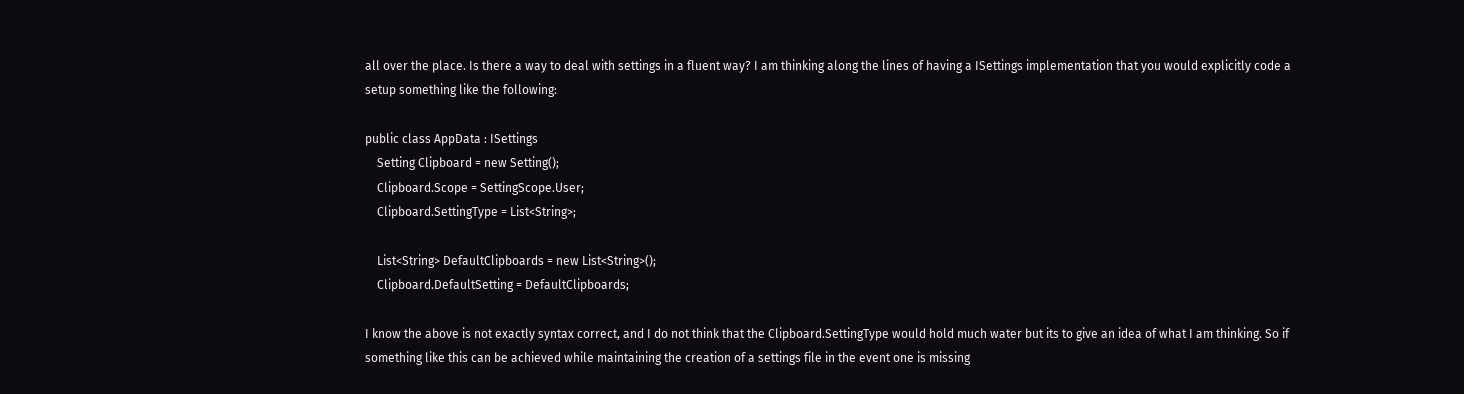all over the place. Is there a way to deal with settings in a fluent way? I am thinking along the lines of having a ISettings implementation that you would explicitly code a setup something like the following:

public class AppData : ISettings
    Setting Clipboard = new Setting();
    Clipboard.Scope = SettingScope.User;
    Clipboard.SettingType = List<String>;

    List<String> DefaultClipboards = new List<String>();
    Clipboard.DefaultSetting = DefaultClipboards;

I know the above is not exactly syntax correct, and I do not think that the Clipboard.SettingType would hold much water but its to give an idea of what I am thinking. So if something like this can be achieved while maintaining the creation of a settings file in the event one is missing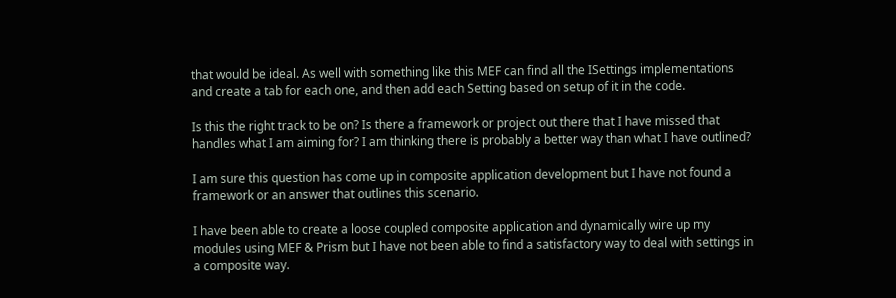that would be ideal. As well with something like this MEF can find all the ISettings implementations and create a tab for each one, and then add each Setting based on setup of it in the code.

Is this the right track to be on? Is there a framework or project out there that I have missed that handles what I am aiming for? I am thinking there is probably a better way than what I have outlined?

I am sure this question has come up in composite application development but I have not found a framework or an answer that outlines this scenario.

I have been able to create a loose coupled composite application and dynamically wire up my modules using MEF & Prism but I have not been able to find a satisfactory way to deal with settings in a composite way.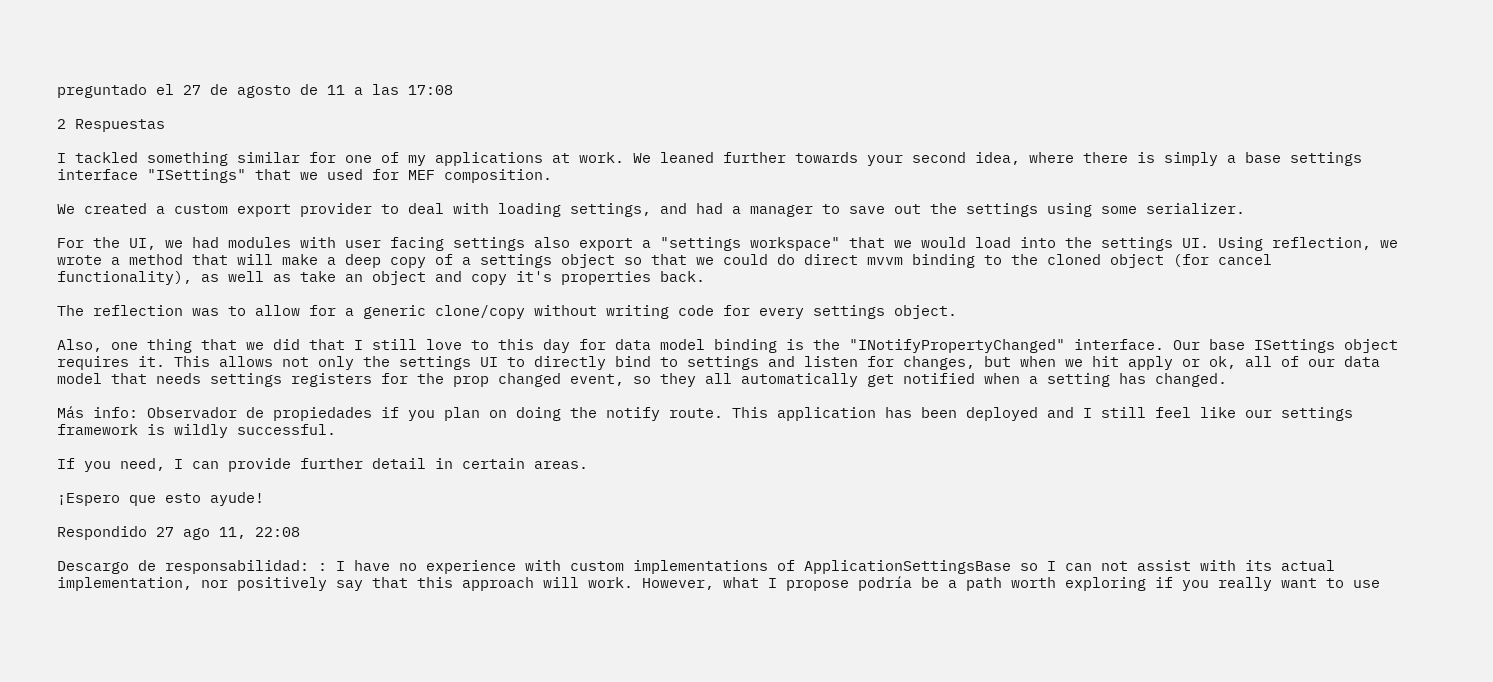preguntado el 27 de agosto de 11 a las 17:08

2 Respuestas

I tackled something similar for one of my applications at work. We leaned further towards your second idea, where there is simply a base settings interface "ISettings" that we used for MEF composition.

We created a custom export provider to deal with loading settings, and had a manager to save out the settings using some serializer.

For the UI, we had modules with user facing settings also export a "settings workspace" that we would load into the settings UI. Using reflection, we wrote a method that will make a deep copy of a settings object so that we could do direct mvvm binding to the cloned object (for cancel functionality), as well as take an object and copy it's properties back.

The reflection was to allow for a generic clone/copy without writing code for every settings object.

Also, one thing that we did that I still love to this day for data model binding is the "INotifyPropertyChanged" interface. Our base ISettings object requires it. This allows not only the settings UI to directly bind to settings and listen for changes, but when we hit apply or ok, all of our data model that needs settings registers for the prop changed event, so they all automatically get notified when a setting has changed.

Más info: Observador de propiedades if you plan on doing the notify route. This application has been deployed and I still feel like our settings framework is wildly successful.

If you need, I can provide further detail in certain areas.

¡Espero que esto ayude!

Respondido 27 ago 11, 22:08

Descargo de responsabilidad: : I have no experience with custom implementations of ApplicationSettingsBase so I can not assist with its actual implementation, nor positively say that this approach will work. However, what I propose podría be a path worth exploring if you really want to use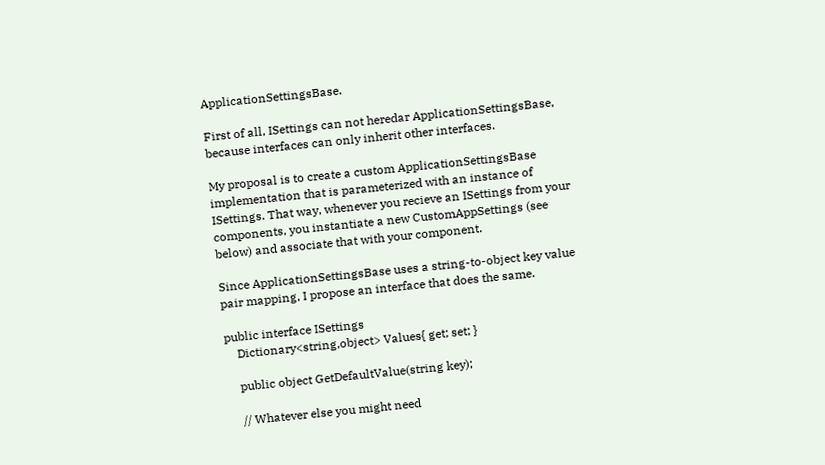ApplicationSettingsBase.

First of all, ISettings can not heredar ApplicationSettingsBase, because interfaces can only inherit other interfaces.

My proposal is to create a custom ApplicationSettingsBase implementation that is parameterized with an instance of ISettings. That way, whenever you recieve an ISettings from your components, you instantiate a new CustomAppSettings (see below) and associate that with your component.

Since ApplicationSettingsBase uses a string-to-object key value pair mapping, I propose an interface that does the same.

public interface ISettings
    Dictionary<string,object> Values{ get; set; }

    public object GetDefaultValue(string key);

    // Whatever else you might need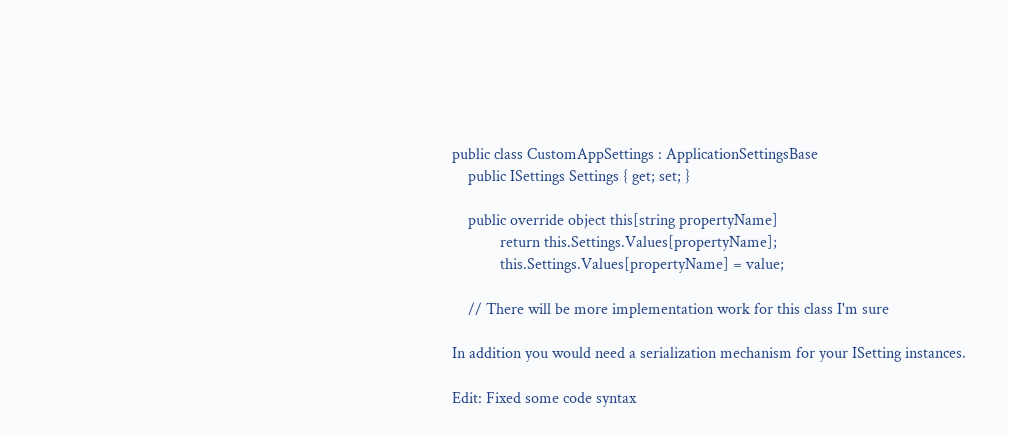public class CustomAppSettings : ApplicationSettingsBase
    public ISettings Settings { get; set; }

    public override object this[string propertyName]
            return this.Settings.Values[propertyName];
            this.Settings.Values[propertyName] = value;

    // There will be more implementation work for this class I'm sure

In addition you would need a serialization mechanism for your ISetting instances.

Edit: Fixed some code syntax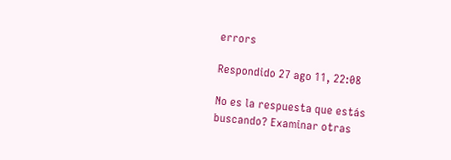errors

Respondido 27 ago 11, 22:08

No es la respuesta que estás buscando? Examinar otras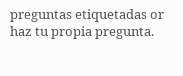preguntas etiquetadas or haz tu propia pregunta.